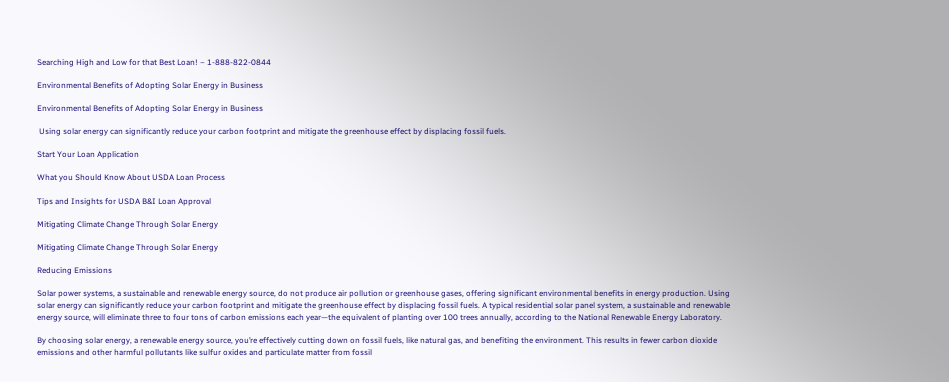Searching High and Low for that Best Loan! – 1-888-822-0844

Environmental Benefits of Adopting Solar Energy in Business

Environmental Benefits of Adopting Solar Energy in Business

 Using solar energy can significantly reduce your carbon footprint and mitigate the greenhouse effect by displacing fossil fuels.

Start Your Loan Application

What you Should Know About USDA Loan Process

Tips and Insights for USDA B&I Loan Approval

Mitigating Climate Change Through Solar Energy

Mitigating Climate Change Through Solar Energy

Reducing Emissions

Solar power systems, a sustainable and renewable energy source, do not produce air pollution or greenhouse gases, offering significant environmental benefits in energy production. Using solar energy can significantly reduce your carbon footprint and mitigate the greenhouse effect by displacing fossil fuels. A typical residential solar panel system, a sustainable and renewable energy source, will eliminate three to four tons of carbon emissions each year—the equivalent of planting over 100 trees annually, according to the National Renewable Energy Laboratory.

By choosing solar energy, a renewable energy source, you’re effectively cutting down on fossil fuels, like natural gas, and benefiting the environment. This results in fewer carbon dioxide emissions and other harmful pollutants like sulfur oxides and particulate matter from fossil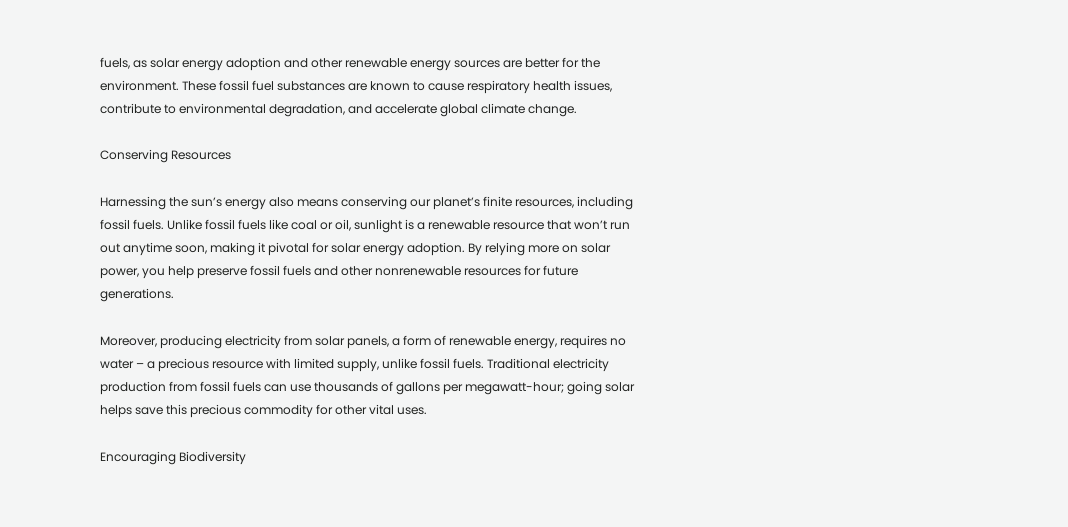fuels, as solar energy adoption and other renewable energy sources are better for the environment. These fossil fuel substances are known to cause respiratory health issues, contribute to environmental degradation, and accelerate global climate change.

Conserving Resources

Harnessing the sun’s energy also means conserving our planet’s finite resources, including fossil fuels. Unlike fossil fuels like coal or oil, sunlight is a renewable resource that won’t run out anytime soon, making it pivotal for solar energy adoption. By relying more on solar power, you help preserve fossil fuels and other nonrenewable resources for future generations.

Moreover, producing electricity from solar panels, a form of renewable energy, requires no water – a precious resource with limited supply, unlike fossil fuels. Traditional electricity production from fossil fuels can use thousands of gallons per megawatt-hour; going solar helps save this precious commodity for other vital uses.

Encouraging Biodiversity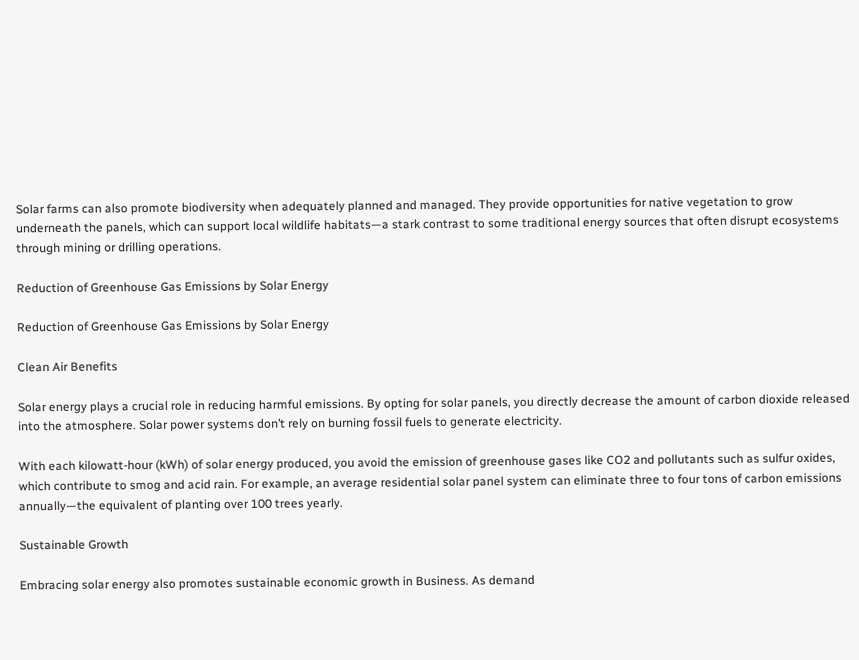Solar farms can also promote biodiversity when adequately planned and managed. They provide opportunities for native vegetation to grow underneath the panels, which can support local wildlife habitats—a stark contrast to some traditional energy sources that often disrupt ecosystems through mining or drilling operations.

Reduction of Greenhouse Gas Emissions by Solar Energy

Reduction of Greenhouse Gas Emissions by Solar Energy

Clean Air Benefits

Solar energy plays a crucial role in reducing harmful emissions. By opting for solar panels, you directly decrease the amount of carbon dioxide released into the atmosphere. Solar power systems don’t rely on burning fossil fuels to generate electricity.

With each kilowatt-hour (kWh) of solar energy produced, you avoid the emission of greenhouse gases like CO2 and pollutants such as sulfur oxides, which contribute to smog and acid rain. For example, an average residential solar panel system can eliminate three to four tons of carbon emissions annually—the equivalent of planting over 100 trees yearly.

Sustainable Growth

Embracing solar energy also promotes sustainable economic growth in Business. As demand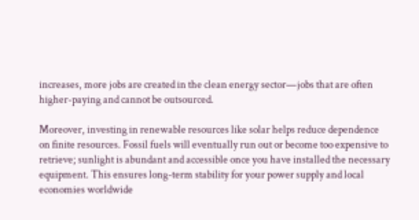increases, more jobs are created in the clean energy sector—jobs that are often higher-paying and cannot be outsourced.

Moreover, investing in renewable resources like solar helps reduce dependence on finite resources. Fossil fuels will eventually run out or become too expensive to retrieve; sunlight is abundant and accessible once you have installed the necessary equipment. This ensures long-term stability for your power supply and local economies worldwide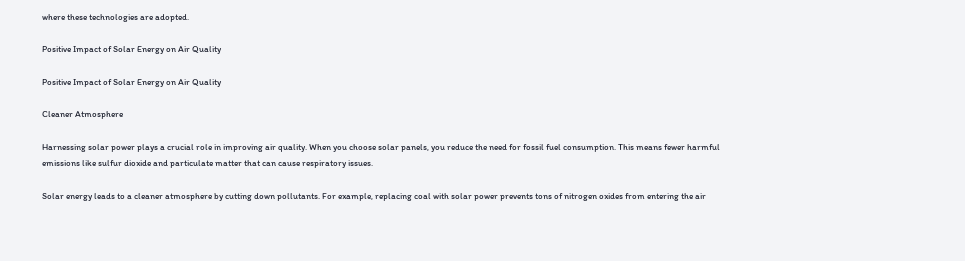where these technologies are adopted.

Positive Impact of Solar Energy on Air Quality

Positive Impact of Solar Energy on Air Quality

Cleaner Atmosphere

Harnessing solar power plays a crucial role in improving air quality. When you choose solar panels, you reduce the need for fossil fuel consumption. This means fewer harmful emissions like sulfur dioxide and particulate matter that can cause respiratory issues.

Solar energy leads to a cleaner atmosphere by cutting down pollutants. For example, replacing coal with solar power prevents tons of nitrogen oxides from entering the air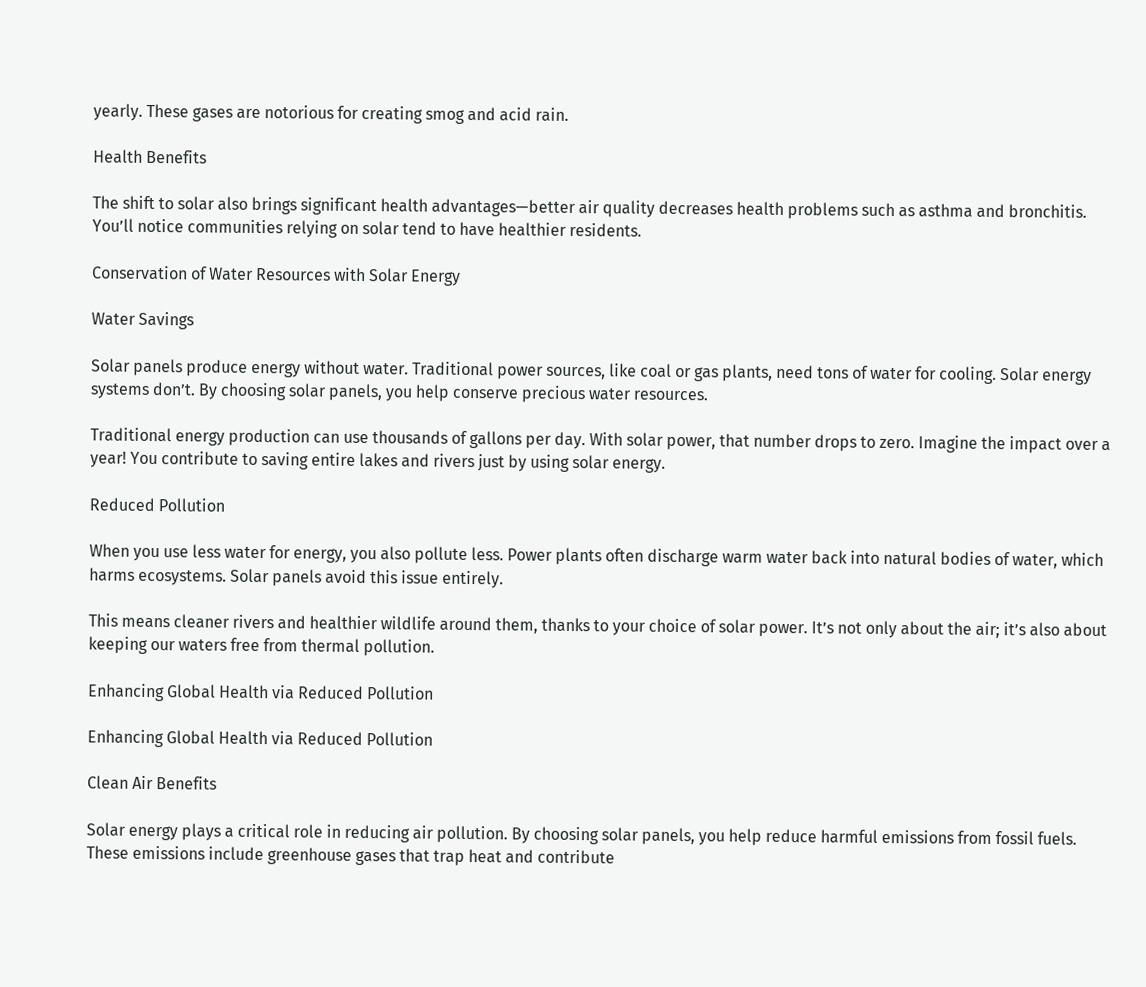yearly. These gases are notorious for creating smog and acid rain.

Health Benefits

The shift to solar also brings significant health advantages—better air quality decreases health problems such as asthma and bronchitis. You’ll notice communities relying on solar tend to have healthier residents.

Conservation of Water Resources with Solar Energy

Water Savings

Solar panels produce energy without water. Traditional power sources, like coal or gas plants, need tons of water for cooling. Solar energy systems don’t. By choosing solar panels, you help conserve precious water resources.

Traditional energy production can use thousands of gallons per day. With solar power, that number drops to zero. Imagine the impact over a year! You contribute to saving entire lakes and rivers just by using solar energy.

Reduced Pollution

When you use less water for energy, you also pollute less. Power plants often discharge warm water back into natural bodies of water, which harms ecosystems. Solar panels avoid this issue entirely.

This means cleaner rivers and healthier wildlife around them, thanks to your choice of solar power. It’s not only about the air; it’s also about keeping our waters free from thermal pollution.

Enhancing Global Health via Reduced Pollution

Enhancing Global Health via Reduced Pollution

Clean Air Benefits

Solar energy plays a critical role in reducing air pollution. By choosing solar panels, you help reduce harmful emissions from fossil fuels. These emissions include greenhouse gases that trap heat and contribute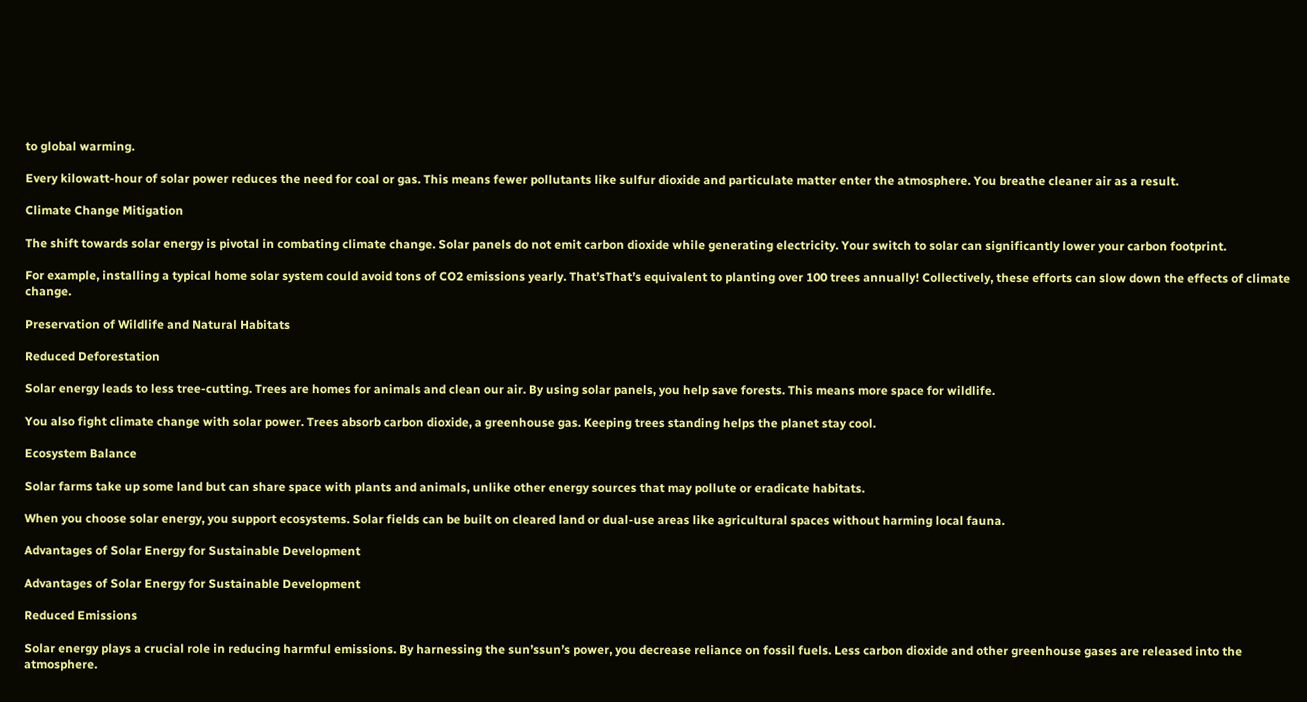to global warming.

Every kilowatt-hour of solar power reduces the need for coal or gas. This means fewer pollutants like sulfur dioxide and particulate matter enter the atmosphere. You breathe cleaner air as a result.

Climate Change Mitigation

The shift towards solar energy is pivotal in combating climate change. Solar panels do not emit carbon dioxide while generating electricity. Your switch to solar can significantly lower your carbon footprint.

For example, installing a typical home solar system could avoid tons of CO2 emissions yearly. That’sThat’s equivalent to planting over 100 trees annually! Collectively, these efforts can slow down the effects of climate change.

Preservation of Wildlife and Natural Habitats

Reduced Deforestation

Solar energy leads to less tree-cutting. Trees are homes for animals and clean our air. By using solar panels, you help save forests. This means more space for wildlife.

You also fight climate change with solar power. Trees absorb carbon dioxide, a greenhouse gas. Keeping trees standing helps the planet stay cool.

Ecosystem Balance

Solar farms take up some land but can share space with plants and animals, unlike other energy sources that may pollute or eradicate habitats.

When you choose solar energy, you support ecosystems. Solar fields can be built on cleared land or dual-use areas like agricultural spaces without harming local fauna.

Advantages of Solar Energy for Sustainable Development

Advantages of Solar Energy for Sustainable Development

Reduced Emissions

Solar energy plays a crucial role in reducing harmful emissions. By harnessing the sun’ssun’s power, you decrease reliance on fossil fuels. Less carbon dioxide and other greenhouse gases are released into the atmosphere.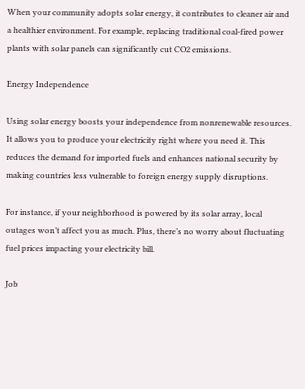When your community adopts solar energy, it contributes to cleaner air and a healthier environment. For example, replacing traditional coal-fired power plants with solar panels can significantly cut CO2 emissions.

Energy Independence

Using solar energy boosts your independence from nonrenewable resources. It allows you to produce your electricity right where you need it. This reduces the demand for imported fuels and enhances national security by making countries less vulnerable to foreign energy supply disruptions.

For instance, if your neighborhood is powered by its solar array, local outages won’t affect you as much. Plus, there’s no worry about fluctuating fuel prices impacting your electricity bill.

Job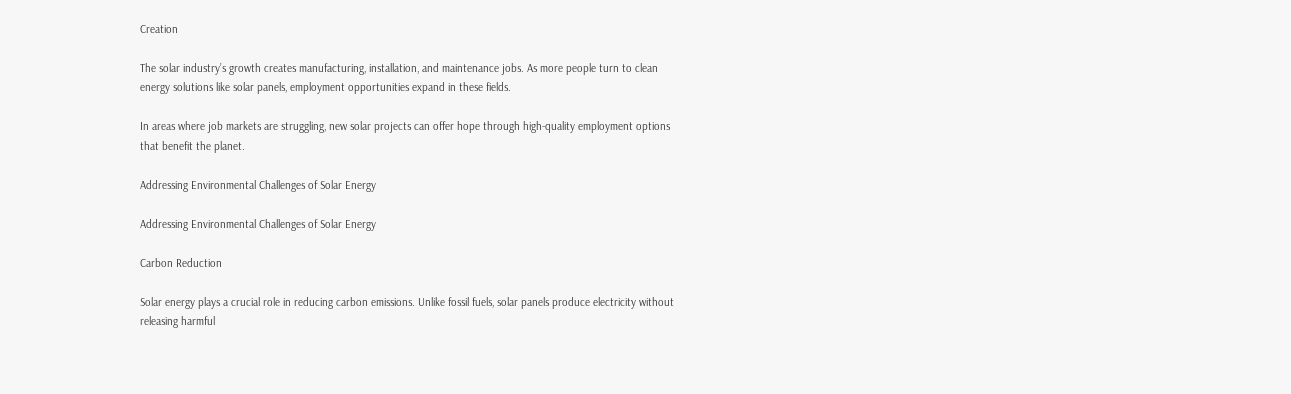Creation

The solar industry’s growth creates manufacturing, installation, and maintenance jobs. As more people turn to clean energy solutions like solar panels, employment opportunities expand in these fields.

In areas where job markets are struggling, new solar projects can offer hope through high-quality employment options that benefit the planet.

Addressing Environmental Challenges of Solar Energy

Addressing Environmental Challenges of Solar Energy

Carbon Reduction

Solar energy plays a crucial role in reducing carbon emissions. Unlike fossil fuels, solar panels produce electricity without releasing harmful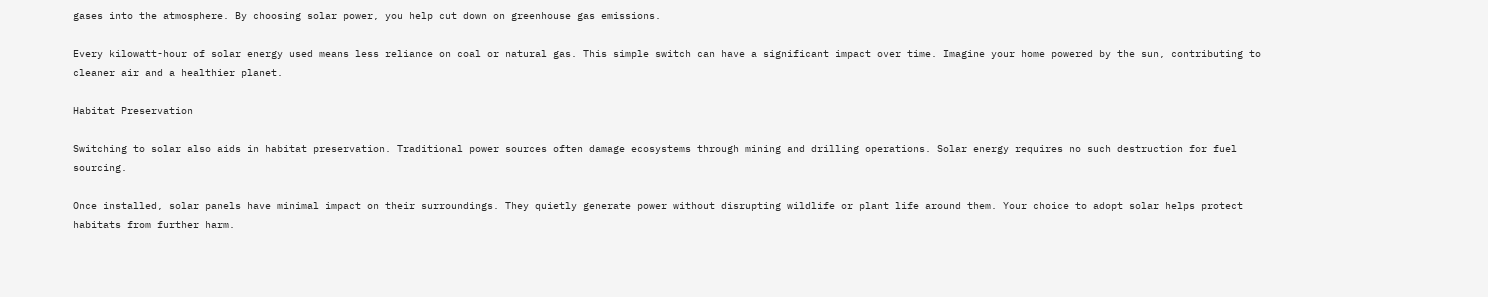gases into the atmosphere. By choosing solar power, you help cut down on greenhouse gas emissions.

Every kilowatt-hour of solar energy used means less reliance on coal or natural gas. This simple switch can have a significant impact over time. Imagine your home powered by the sun, contributing to cleaner air and a healthier planet.

Habitat Preservation

Switching to solar also aids in habitat preservation. Traditional power sources often damage ecosystems through mining and drilling operations. Solar energy requires no such destruction for fuel sourcing.

Once installed, solar panels have minimal impact on their surroundings. They quietly generate power without disrupting wildlife or plant life around them. Your choice to adopt solar helps protect habitats from further harm.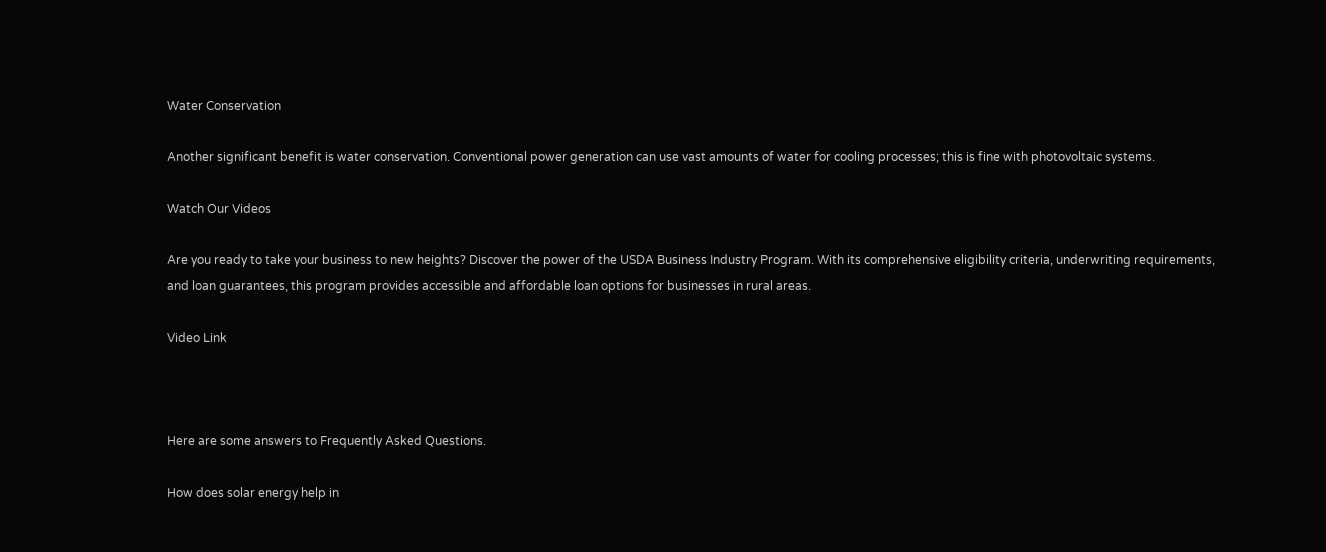Water Conservation

Another significant benefit is water conservation. Conventional power generation can use vast amounts of water for cooling processes; this is fine with photovoltaic systems.

Watch Our Videos

Are you ready to take your business to new heights? Discover the power of the USDA Business Industry Program. With its comprehensive eligibility criteria, underwriting requirements, and loan guarantees, this program provides accessible and affordable loan options for businesses in rural areas.

Video Link



Here are some answers to Frequently Asked Questions.

How does solar energy help in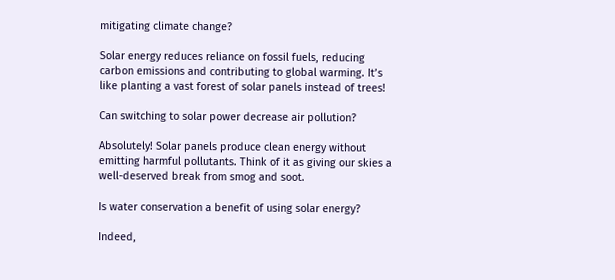mitigating climate change?

Solar energy reduces reliance on fossil fuels, reducing carbon emissions and contributing to global warming. It’s like planting a vast forest of solar panels instead of trees!

Can switching to solar power decrease air pollution?

Absolutely! Solar panels produce clean energy without emitting harmful pollutants. Think of it as giving our skies a well-deserved break from smog and soot.

Is water conservation a benefit of using solar energy?

Indeed,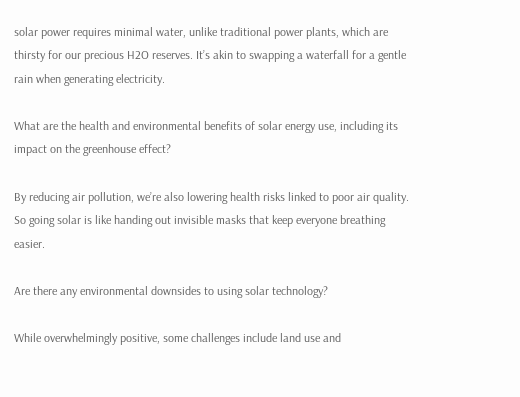solar power requires minimal water, unlike traditional power plants, which are thirsty for our precious H2O reserves. It’s akin to swapping a waterfall for a gentle rain when generating electricity.

What are the health and environmental benefits of solar energy use, including its impact on the greenhouse effect?

By reducing air pollution, we’re also lowering health risks linked to poor air quality. So going solar is like handing out invisible masks that keep everyone breathing easier.

Are there any environmental downsides to using solar technology?

While overwhelmingly positive, some challenges include land use and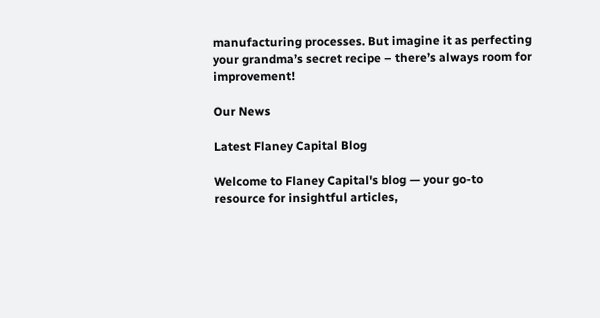manufacturing processes. But imagine it as perfecting your grandma’s secret recipe – there’s always room for improvement!

Our News

Latest Flaney Capital Blog

Welcome to Flaney Capital's blog — your go-to resource for insightful articles,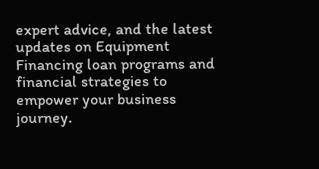expert advice, and the latest updates on Equipment Financing loan programs and financial strategies to empower your business journey.